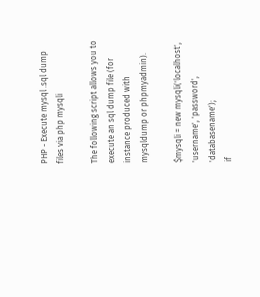PHP - Execute mysql .sql dump files via php mysqli

The following script allows you to execute an sql dump file (for instance produced with mysqldump or phpmyadmin).

$mysqli = new mysqli('localhost', 'username', 'password', 'databasename');
if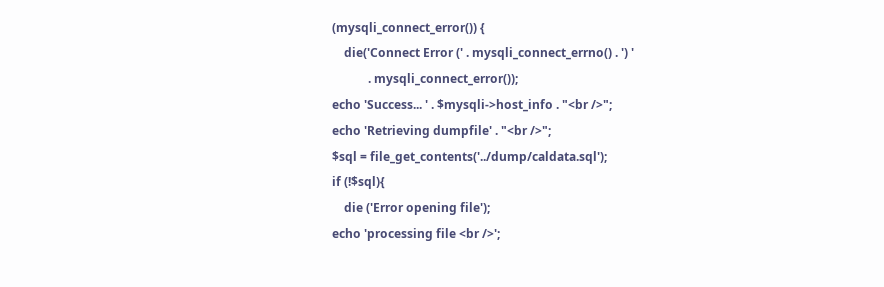(mysqli_connect_error()) {
    die('Connect Error (' . mysqli_connect_errno() . ') '
            . mysqli_connect_error());
echo 'Success... ' . $mysqli->host_info . "<br />";
echo 'Retrieving dumpfile' . "<br />";
$sql = file_get_contents('../dump/caldata.sql');
if (!$sql){
    die ('Error opening file');
echo 'processing file <br />';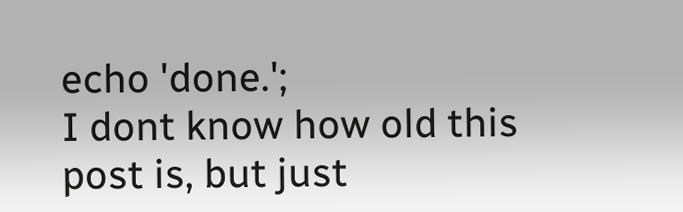echo 'done.';
I dont know how old this post is, but just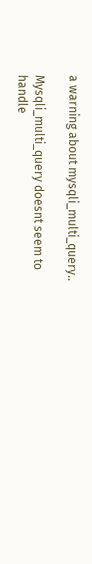a warning about mysqli_multi_query..

Mysqli_multi_query doesnt seem to handle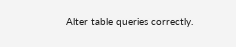Alter table queries correctly.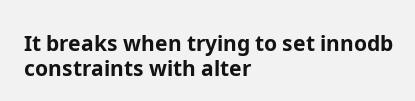It breaks when trying to set innodb constraints with alter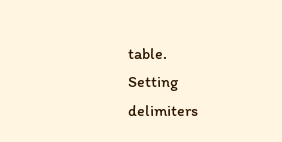table.
Setting delimiters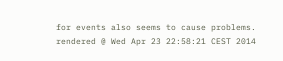for events also seems to cause problems.
rendered @ Wed Apr 23 22:58:21 CEST 2014